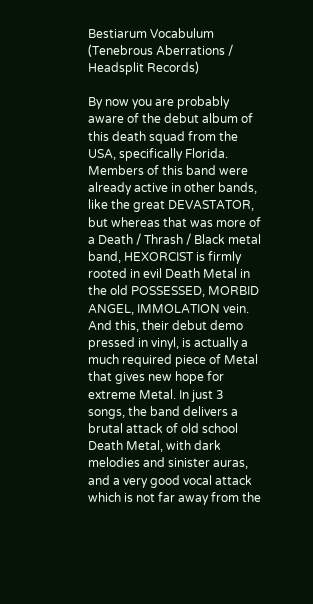Bestiarum Vocabulum
(Tenebrous Aberrations / Headsplit Records)

By now you are probably aware of the debut album of this death squad from the USA, specifically Florida. Members of this band were already active in other bands, like the great DEVASTATOR, but whereas that was more of a Death / Thrash / Black metal band, HEXORCIST is firmly rooted in evil Death Metal in the old POSSESSED, MORBID ANGEL, IMMOLATION vein. And this, their debut demo pressed in vinyl, is actually a much required piece of Metal that gives new hope for extreme Metal. In just 3 songs, the band delivers a brutal attack of old school Death Metal, with dark melodies and sinister auras, and a very good vocal attack which is not far away from the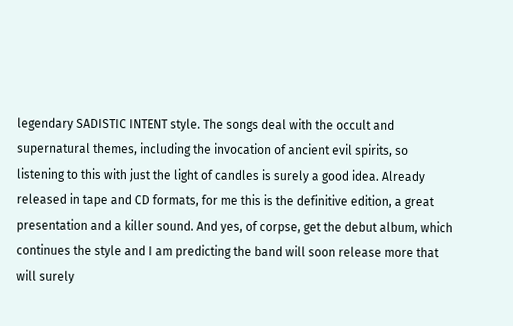legendary SADISTIC INTENT style. The songs deal with the occult and supernatural themes, including the invocation of ancient evil spirits, so listening to this with just the light of candles is surely a good idea. Already released in tape and CD formats, for me this is the definitive edition, a great presentation and a killer sound. And yes, of corpse, get the debut album, which continues the style and I am predicting the band will soon release more that will surely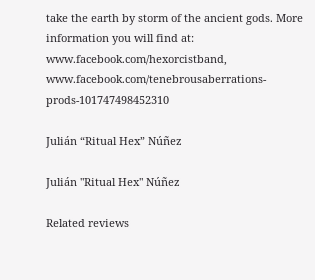take the earth by storm of the ancient gods. More information you will find at: www.facebook.com/hexorcistband, www.facebook.com/tenebrousaberrations-prods-101747498452310

Julián “Ritual Hex” Núñez

Julián "Ritual Hex" Núñez

Related reviews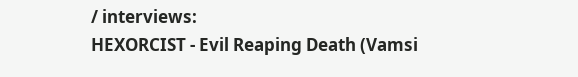/ interviews:
HEXORCIST - Evil Reaping Death (Vamsi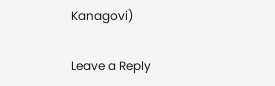Kanagovi)

Leave a Reply